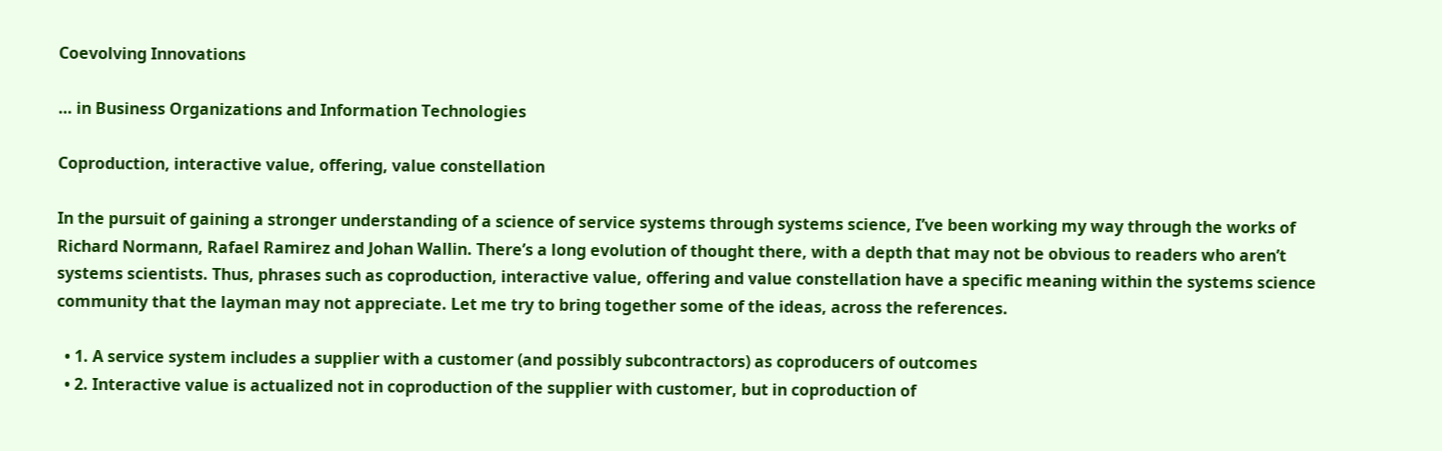Coevolving Innovations

… in Business Organizations and Information Technologies

Coproduction, interactive value, offering, value constellation

In the pursuit of gaining a stronger understanding of a science of service systems through systems science, I’ve been working my way through the works of Richard Normann, Rafael Ramirez and Johan Wallin. There’s a long evolution of thought there, with a depth that may not be obvious to readers who aren’t systems scientists. Thus, phrases such as coproduction, interactive value, offering and value constellation have a specific meaning within the systems science community that the layman may not appreciate. Let me try to bring together some of the ideas, across the references.

  • 1. A service system includes a supplier with a customer (and possibly subcontractors) as coproducers of outcomes
  • 2. Interactive value is actualized not in coproduction of the supplier with customer, but in coproduction of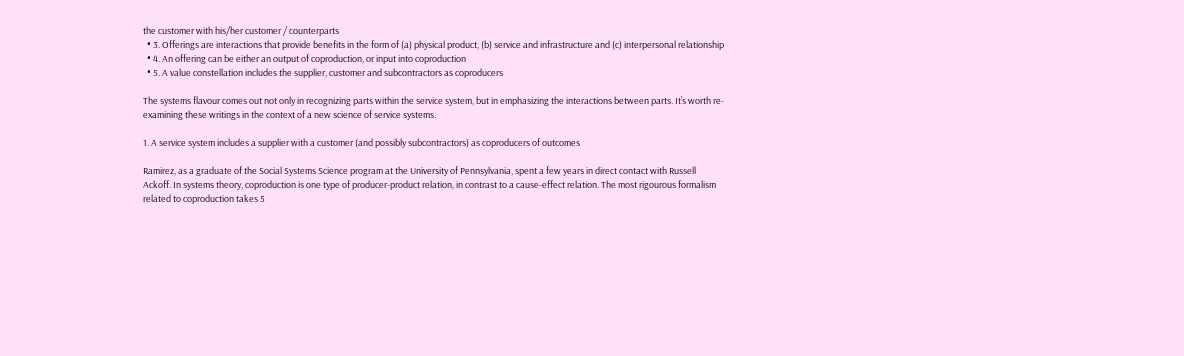the customer with his/her customer / counterparts
  • 3. Offerings are interactions that provide benefits in the form of (a) physical product, (b) service and infrastructure and (c) interpersonal relationship
  • 4. An offering can be either an output of coproduction, or input into coproduction
  • 5. A value constellation includes the supplier, customer and subcontractors as coproducers

The systems flavour comes out not only in recognizing parts within the service system, but in emphasizing the interactions between parts. It’s worth re-examining these writings in the context of a new science of service systems.

1. A service system includes a supplier with a customer (and possibly subcontractors) as coproducers of outcomes

Ramirez, as a graduate of the Social Systems Science program at the University of Pennsylvania, spent a few years in direct contact with Russell Ackoff. In systems theory, coproduction is one type of producer-product relation, in contrast to a cause-effect relation. The most rigourous formalism related to coproduction takes 5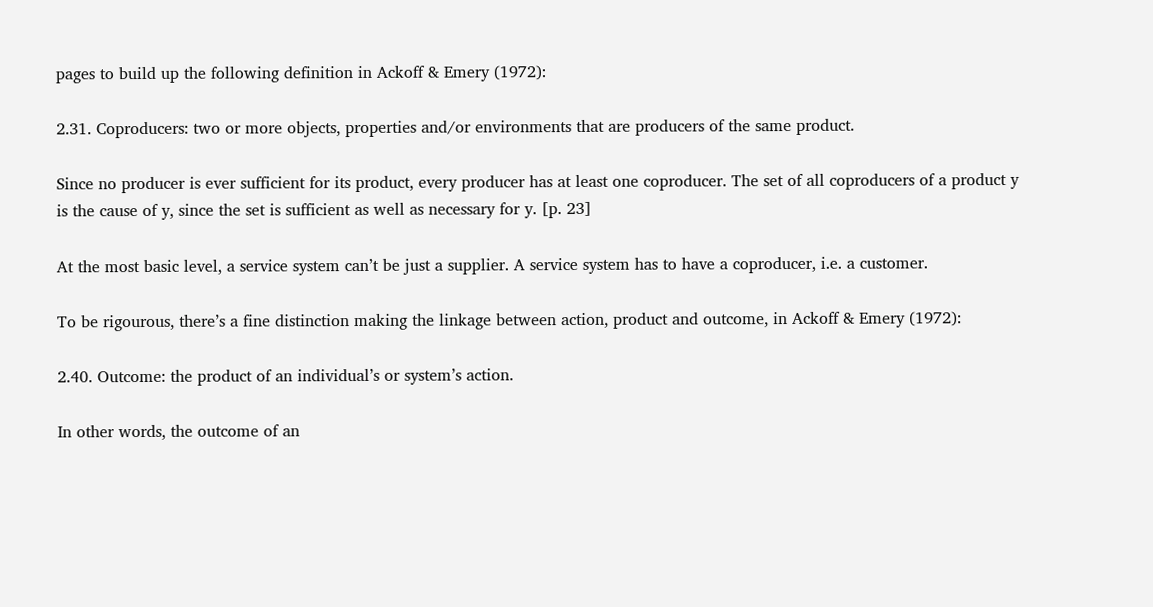pages to build up the following definition in Ackoff & Emery (1972):

2.31. Coproducers: two or more objects, properties and/or environments that are producers of the same product.

Since no producer is ever sufficient for its product, every producer has at least one coproducer. The set of all coproducers of a product y is the cause of y, since the set is sufficient as well as necessary for y. [p. 23]

At the most basic level, a service system can’t be just a supplier. A service system has to have a coproducer, i.e. a customer.

To be rigourous, there’s a fine distinction making the linkage between action, product and outcome, in Ackoff & Emery (1972):

2.40. Outcome: the product of an individual’s or system’s action.

In other words, the outcome of an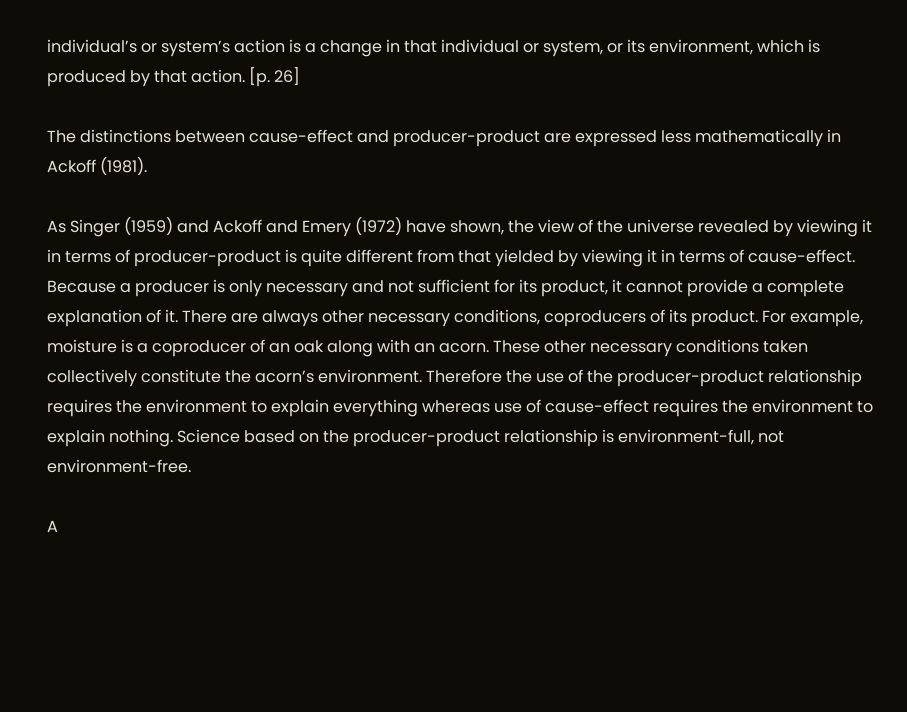individual’s or system’s action is a change in that individual or system, or its environment, which is produced by that action. [p. 26]

The distinctions between cause-effect and producer-product are expressed less mathematically in Ackoff (1981).

As Singer (1959) and Ackoff and Emery (1972) have shown, the view of the universe revealed by viewing it in terms of producer-product is quite different from that yielded by viewing it in terms of cause-effect. Because a producer is only necessary and not sufficient for its product, it cannot provide a complete explanation of it. There are always other necessary conditions, coproducers of its product. For example, moisture is a coproducer of an oak along with an acorn. These other necessary conditions taken collectively constitute the acorn’s environment. Therefore the use of the producer-product relationship requires the environment to explain everything whereas use of cause-effect requires the environment to explain nothing. Science based on the producer-product relationship is environment-full, not environment-free.

A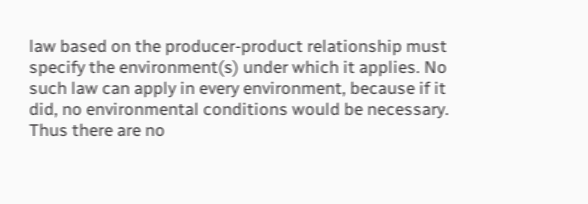law based on the producer-product relationship must specify the environment(s) under which it applies. No such law can apply in every environment, because if it did, no environmental conditions would be necessary. Thus there are no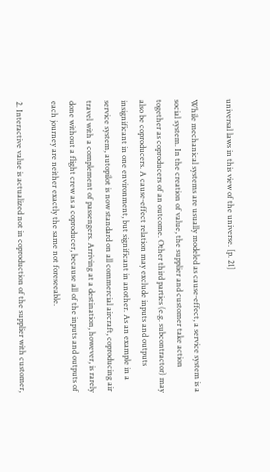universal laws in this view of the universe. [p. 21]

While mechanical systems are usually modeled as cause-effect, a service system is a social system. In the creation of value, the supplier and customer take action together as coproducers of an outcome. Other third parties (e.g. subcontractor) may also be coproducers. A cause-effect relation may exclude inputs and outputs insignificant in one environment, but significant in another. As an example in a service system, autopilot is now standard on all commercial aircraft, coproducing air travel with a complement of passengers. Arriving at a destination, however, is rarely done without a flight crew as a coproducer, because all of the inputs and outputs of each journey are neither exactly the same not foreseeable.

2. Interactive value is actualized not in coproduction of the supplier with customer,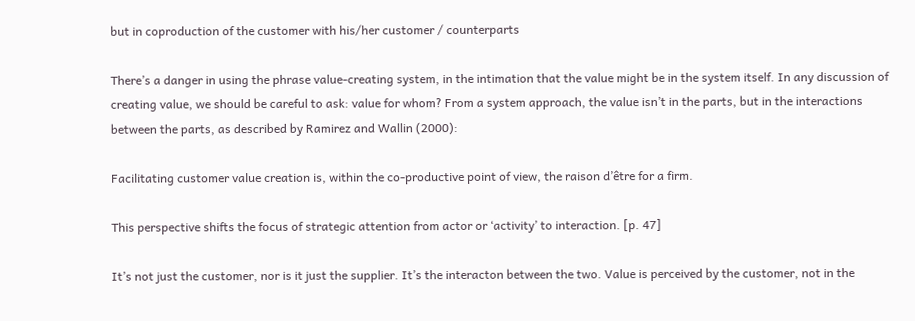but in coproduction of the customer with his/her customer / counterparts

There’s a danger in using the phrase value-creating system, in the intimation that the value might be in the system itself. In any discussion of creating value, we should be careful to ask: value for whom? From a system approach, the value isn’t in the parts, but in the interactions between the parts, as described by Ramirez and Wallin (2000):

Facilitating customer value creation is, within the co-productive point of view, the raison d’être for a firm.

This perspective shifts the focus of strategic attention from actor or ‘activity’ to interaction. [p. 47]

It’s not just the customer, nor is it just the supplier. It’s the interacton between the two. Value is perceived by the customer, not in the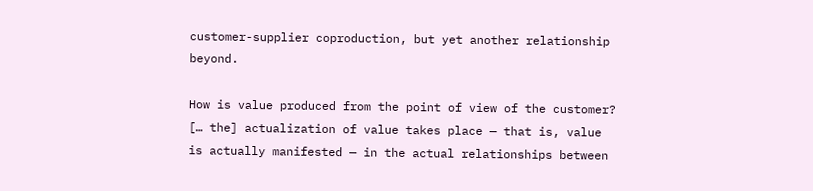customer-supplier coproduction, but yet another relationship beyond.

How is value produced from the point of view of the customer?
[… the] actualization of value takes place — that is, value is actually manifested — in the actual relationships between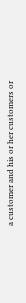a customer and his or her customers or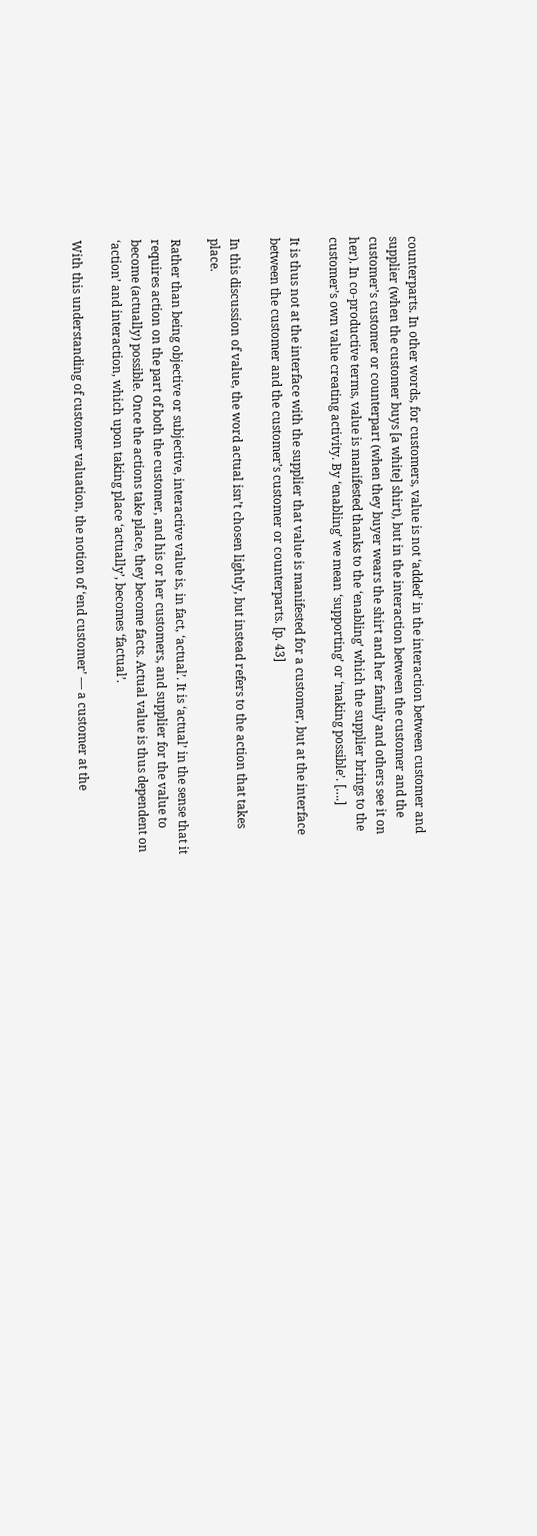counterparts. In other words, for customers, value is not ‘added’ in the interaction between customer and supplier (when the customer buys [a white] shirt), but in the interaction between the customer and the customer’s customer or counterpart (when they buyer wears the shirt and her family and others see it on her). In co-productive terms, value is manifested thanks to the ‘enabling’ which the supplier brings to the customer’s own value creating activity. By ‘enabling’ we mean ‘supporting’ or ‘making possible’. [….]

It is thus not at the interface with the supplier that value is manifested for a customer, but at the interface between the customer and the customer’s customer or counterparts. [p. 43]

In this discussion of value, the word actual isn’t chosen lightly, but instead refers to the action that takes place.

Rather than being objective or subjective, interactive value is, in fact, ‘actual’. It is ‘actual’ in the sense that it requires action on the part of both the customer, and his or her customers, and supplier for the value to become (actually) possible. Once the actions take place, they become facts. Actual value is thus dependent on ‘action’ and interaction, which upon taking place ‘actually’, becomes ‘factual’.

With this understanding of customer valuation, the notion of ‘end customer’ — a customer at the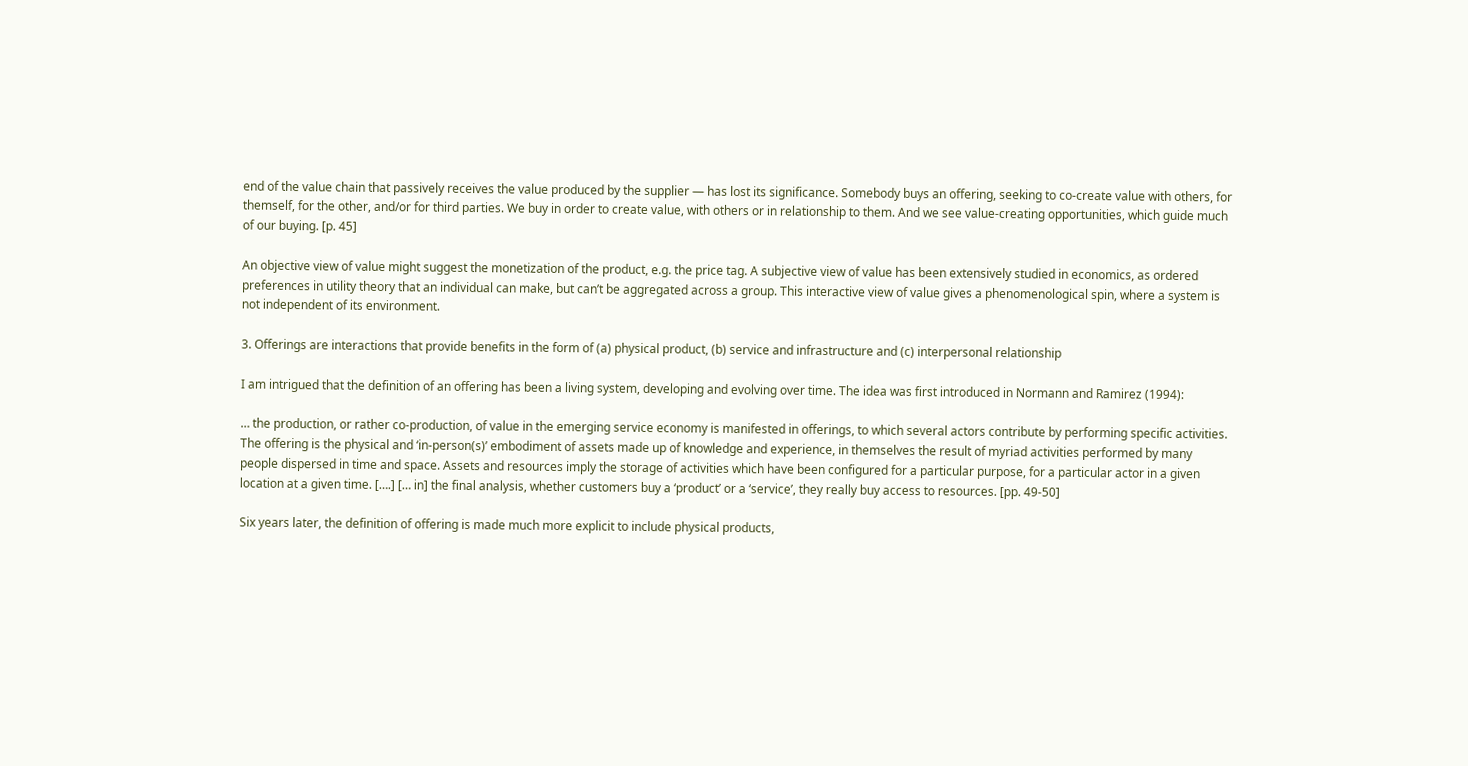end of the value chain that passively receives the value produced by the supplier — has lost its significance. Somebody buys an offering, seeking to co-create value with others, for themself, for the other, and/or for third parties. We buy in order to create value, with others or in relationship to them. And we see value-creating opportunities, which guide much of our buying. [p. 45]

An objective view of value might suggest the monetization of the product, e.g. the price tag. A subjective view of value has been extensively studied in economics, as ordered preferences in utility theory that an individual can make, but can’t be aggregated across a group. This interactive view of value gives a phenomenological spin, where a system is not independent of its environment.

3. Offerings are interactions that provide benefits in the form of (a) physical product, (b) service and infrastructure and (c) interpersonal relationship

I am intrigued that the definition of an offering has been a living system, developing and evolving over time. The idea was first introduced in Normann and Ramirez (1994):

… the production, or rather co-production, of value in the emerging service economy is manifested in offerings, to which several actors contribute by performing specific activities. The offering is the physical and ‘in-person(s)’ embodiment of assets made up of knowledge and experience, in themselves the result of myriad activities performed by many people dispersed in time and space. Assets and resources imply the storage of activities which have been configured for a particular purpose, for a particular actor in a given location at a given time. [….] [… in] the final analysis, whether customers buy a ‘product’ or a ‘service’, they really buy access to resources. [pp. 49-50]

Six years later, the definition of offering is made much more explicit to include physical products,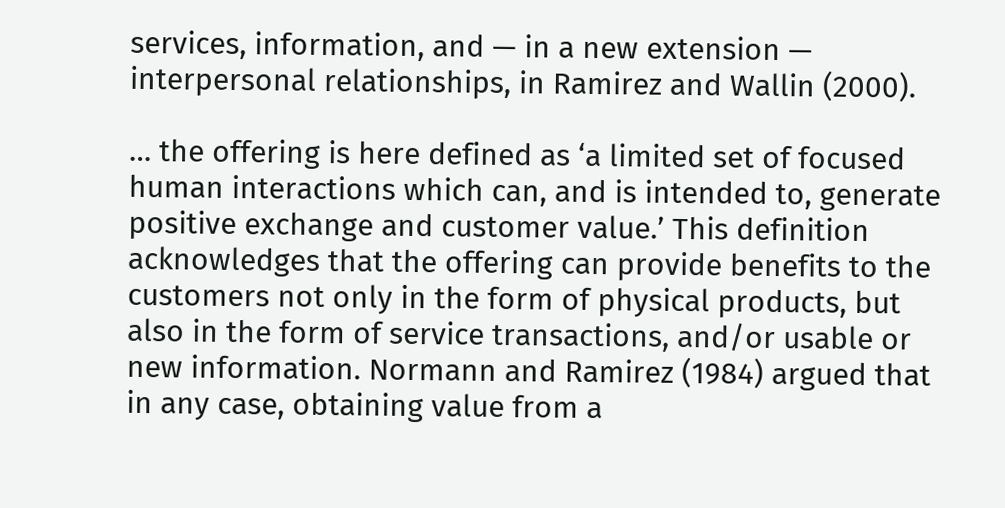services, information, and — in a new extension — interpersonal relationships, in Ramirez and Wallin (2000).

… the offering is here defined as ‘a limited set of focused human interactions which can, and is intended to, generate positive exchange and customer value.’ This definition acknowledges that the offering can provide benefits to the customers not only in the form of physical products, but also in the form of service transactions, and/or usable or new information. Normann and Ramirez (1984) argued that in any case, obtaining value from a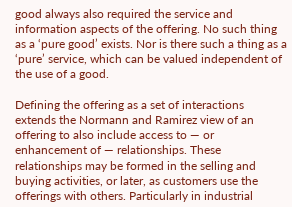good always also required the service and information aspects of the offering. No such thing as a ‘pure good’ exists. Nor is there such a thing as a ‘pure’ service, which can be valued independent of the use of a good.

Defining the offering as a set of interactions extends the Normann and Ramirez view of an offering to also include access to — or enhancement of — relationships. These relationships may be formed in the selling and buying activities, or later, as customers use the offerings with others. Particularly in industrial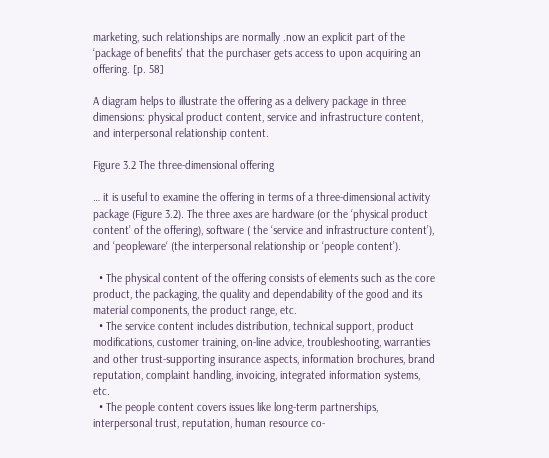marketing, such relationships are normally .now an explicit part of the ‘package of benefits’ that the purchaser gets access to upon acquiring an offering. [p. 58]

A diagram helps to illustrate the offering as a delivery package in three dimensions: physical product content, service and infrastructure content, and interpersonal relationship content.

Figure 3.2 The three-dimensional offering

… it is useful to examine the offering in terms of a three-dimensional activity package (Figure 3.2). The three axes are hardware (or the ‘physical product content’ of the offering), software ( the ‘service and infrastructure content’), and ‘peopleware‘ (the interpersonal relationship or ‘people content’).

  • The physical content of the offering consists of elements such as the core product, the packaging, the quality and dependability of the good and its material components, the product range, etc.
  • The service content includes distribution, technical support, product modifications, customer training, on-line advice, troubleshooting, warranties and other trust-supporting insurance aspects, information brochures, brand reputation, complaint handling, invoicing, integrated information systems, etc.
  • The people content covers issues like long-term partnerships, interpersonal trust, reputation, human resource co-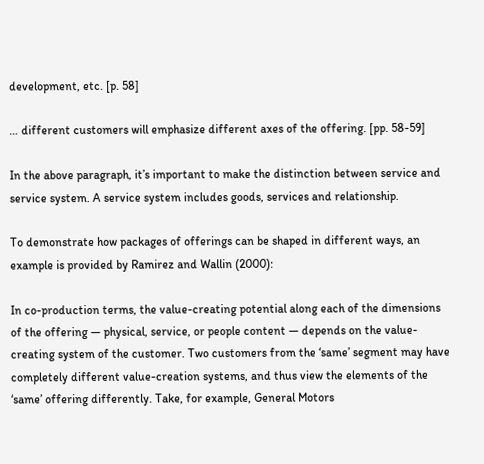development, etc. [p. 58]

… different customers will emphasize different axes of the offering. [pp. 58-59]

In the above paragraph, it’s important to make the distinction between service and service system. A service system includes goods, services and relationship.

To demonstrate how packages of offerings can be shaped in different ways, an example is provided by Ramirez and Wallin (2000):

In co-production terms, the value-creating potential along each of the dimensions of the offering — physical, service, or people content — depends on the value-creating system of the customer. Two customers from the ‘same’ segment may have completely different value-creation systems, and thus view the elements of the ‘same’ offering differently. Take, for example, General Motors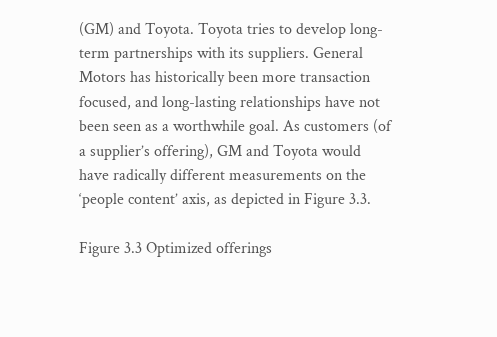(GM) and Toyota. Toyota tries to develop long-term partnerships with its suppliers. General Motors has historically been more transaction focused, and long-lasting relationships have not been seen as a worthwhile goal. As customers (of a supplier’s offering), GM and Toyota would have radically different measurements on the ‘people content’ axis, as depicted in Figure 3.3.

Figure 3.3 Optimized offerings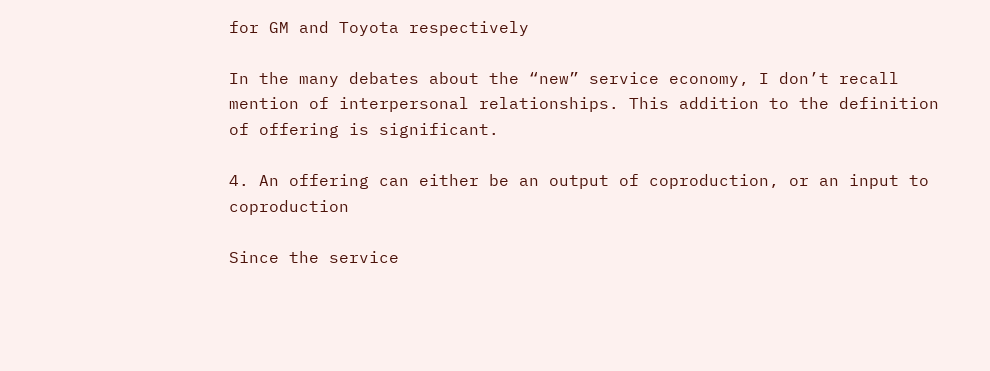for GM and Toyota respectively

In the many debates about the “new” service economy, I don’t recall mention of interpersonal relationships. This addition to the definition of offering is significant.

4. An offering can either be an output of coproduction, or an input to coproduction

Since the service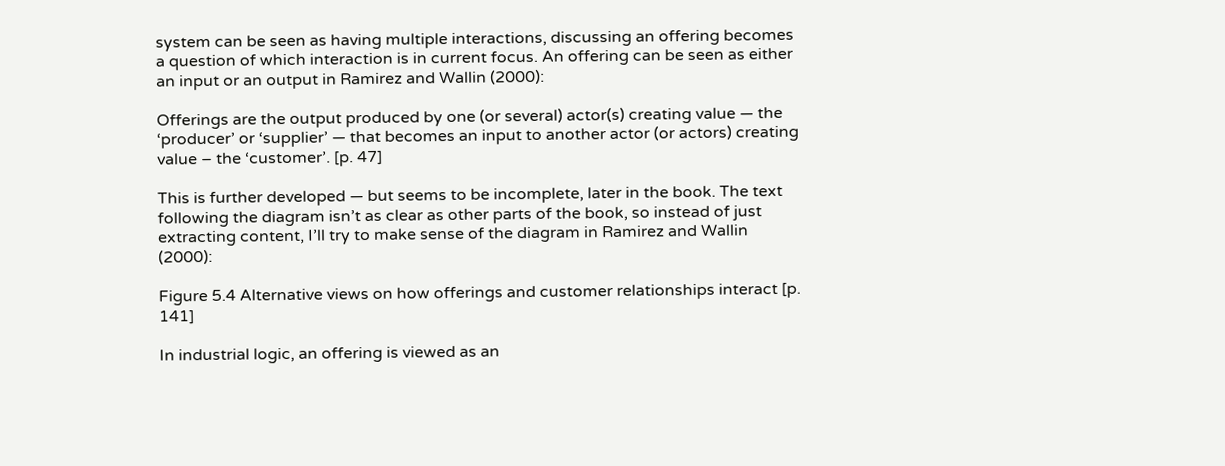system can be seen as having multiple interactions, discussing an offering becomes a question of which interaction is in current focus. An offering can be seen as either an input or an output in Ramirez and Wallin (2000):

Offerings are the output produced by one (or several) actor(s) creating value — the ‘producer’ or ‘supplier’ — that becomes an input to another actor (or actors) creating value – the ‘customer’. [p. 47]

This is further developed — but seems to be incomplete, later in the book. The text following the diagram isn’t as clear as other parts of the book, so instead of just extracting content, I’ll try to make sense of the diagram in Ramirez and Wallin (2000):

Figure 5.4 Alternative views on how offerings and customer relationships interact [p. 141]

In industrial logic, an offering is viewed as an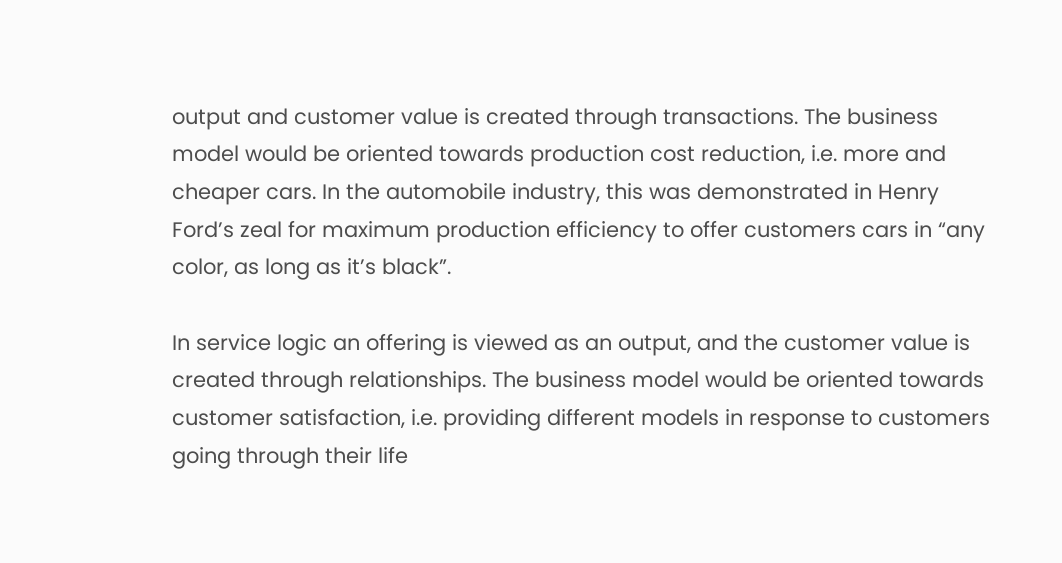output and customer value is created through transactions. The business model would be oriented towards production cost reduction, i.e. more and cheaper cars. In the automobile industry, this was demonstrated in Henry Ford’s zeal for maximum production efficiency to offer customers cars in “any color, as long as it’s black”.

In service logic an offering is viewed as an output, and the customer value is created through relationships. The business model would be oriented towards customer satisfaction, i.e. providing different models in response to customers going through their life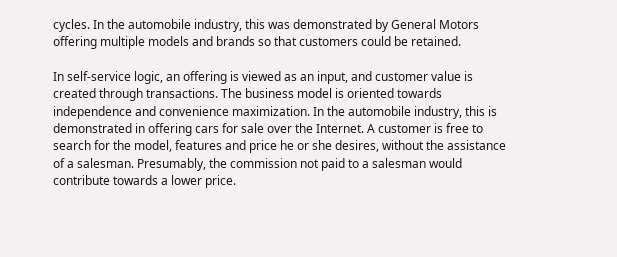cycles. In the automobile industry, this was demonstrated by General Motors offering multiple models and brands so that customers could be retained.

In self-service logic, an offering is viewed as an input, and customer value is created through transactions. The business model is oriented towards independence and convenience maximization. In the automobile industry, this is demonstrated in offering cars for sale over the Internet. A customer is free to search for the model, features and price he or she desires, without the assistance of a salesman. Presumably, the commission not paid to a salesman would contribute towards a lower price.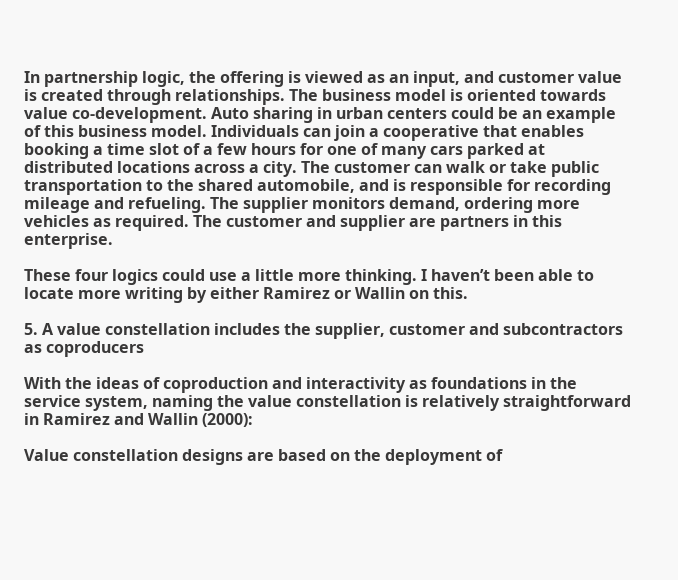In partnership logic, the offering is viewed as an input, and customer value is created through relationships. The business model is oriented towards value co-development. Auto sharing in urban centers could be an example of this business model. Individuals can join a cooperative that enables booking a time slot of a few hours for one of many cars parked at distributed locations across a city. The customer can walk or take public transportation to the shared automobile, and is responsible for recording mileage and refueling. The supplier monitors demand, ordering more vehicles as required. The customer and supplier are partners in this enterprise.

These four logics could use a little more thinking. I haven’t been able to locate more writing by either Ramirez or Wallin on this.

5. A value constellation includes the supplier, customer and subcontractors as coproducers

With the ideas of coproduction and interactivity as foundations in the service system, naming the value constellation is relatively straightforward in Ramirez and Wallin (2000):

Value constellation designs are based on the deployment of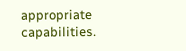appropriate capabilities.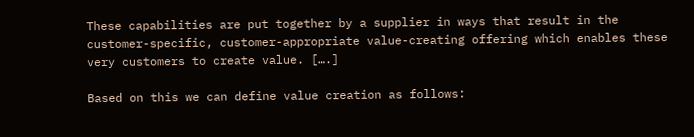These capabilities are put together by a supplier in ways that result in the customer-specific, customer-appropriate value-creating offering which enables these very customers to create value. [….]

Based on this we can define value creation as follows: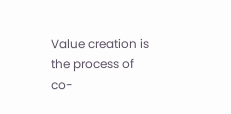Value creation is the process of co-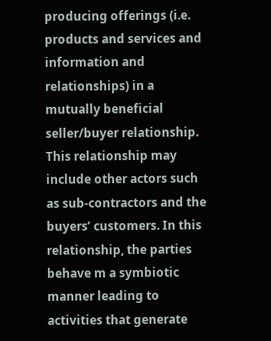producing offerings (i.e. products and services and information and relationships) in a mutually beneficial seller/buyer relationship. This relationship may include other actors such as sub-contractors and the buyers’ customers. In this relationship, the parties behave m a symbiotic manner leading to activities that generate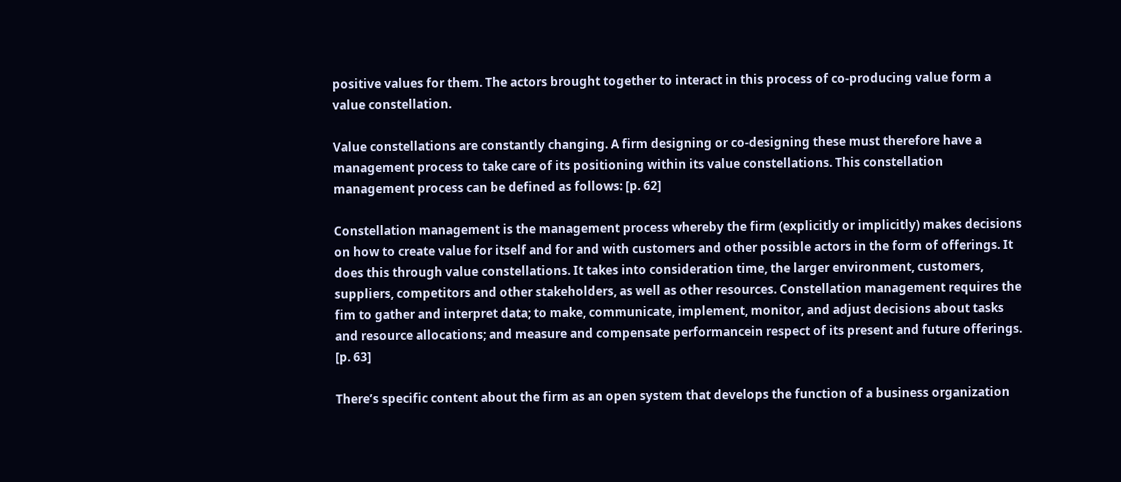positive values for them. The actors brought together to interact in this process of co-producing value form a value constellation.

Value constellations are constantly changing. A firm designing or co-designing these must therefore have a management process to take care of its positioning within its value constellations. This constellation management process can be defined as follows: [p. 62]

Constellation management is the management process whereby the firm (explicitly or implicitly) makes decisions on how to create value for itself and for and with customers and other possible actors in the form of offerings. It does this through value constellations. It takes into consideration time, the larger environment, customers, suppliers, competitors and other stakeholders, as well as other resources. Constellation management requires the fim to gather and interpret data; to make, communicate, implement, monitor, and adjust decisions about tasks and resource allocations; and measure and compensate performancein respect of its present and future offerings. [p. 63]

There’s specific content about the firm as an open system that develops the function of a business organization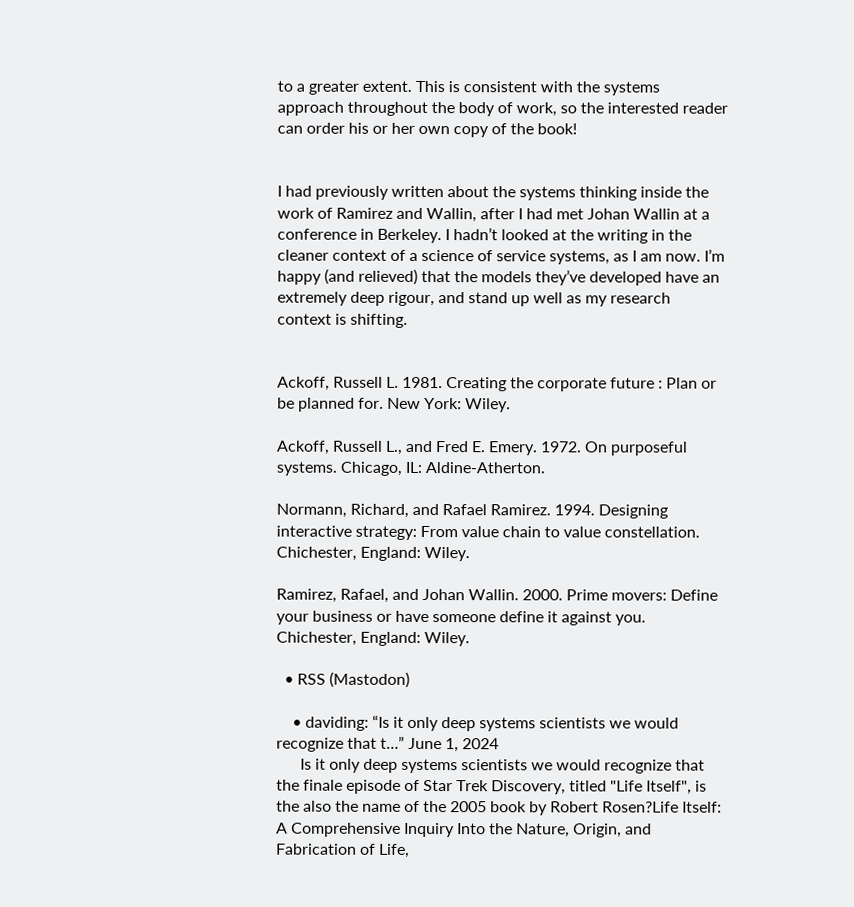to a greater extent. This is consistent with the systems approach throughout the body of work, so the interested reader can order his or her own copy of the book!


I had previously written about the systems thinking inside the work of Ramirez and Wallin, after I had met Johan Wallin at a conference in Berkeley. I hadn’t looked at the writing in the cleaner context of a science of service systems, as I am now. I’m happy (and relieved) that the models they’ve developed have an extremely deep rigour, and stand up well as my research context is shifting.


Ackoff, Russell L. 1981. Creating the corporate future : Plan or be planned for. New York: Wiley.

Ackoff, Russell L., and Fred E. Emery. 1972. On purposeful systems. Chicago, IL: Aldine-Atherton.

Normann, Richard, and Rafael Ramirez. 1994. Designing interactive strategy: From value chain to value constellation. Chichester, England: Wiley.

Ramirez, Rafael, and Johan Wallin. 2000. Prime movers: Define your business or have someone define it against you. Chichester, England: Wiley.

  • RSS (Mastodon)

    • daviding: “Is it only deep systems scientists we would recognize that t…” June 1, 2024
      Is it only deep systems scientists we would recognize that the finale episode of Star Trek Discovery, titled "Life Itself", is the also the name of the 2005 book by Robert Rosen?Life Itself: A Comprehensive Inquiry Into the Nature, Origin, and Fabrication of Life,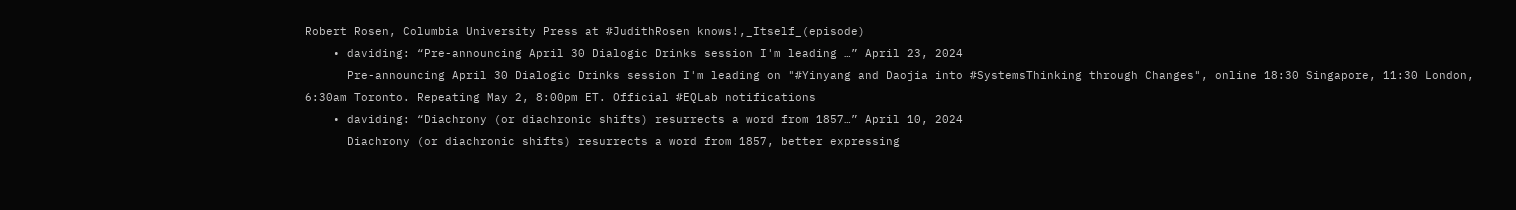Robert Rosen, Columbia University Press at #JudithRosen knows!,_Itself_(episode)
    • daviding: “Pre-announcing April 30 Dialogic Drinks session I'm leading …” April 23, 2024
      Pre-announcing April 30 Dialogic Drinks session I'm leading on "#Yinyang and Daojia into #SystemsThinking through Changes", online 18:30 Singapore, 11:30 London, 6:30am Toronto. Repeating May 2, 8:00pm ET. Official #EQLab notifications
    • daviding: “Diachrony (or diachronic shifts) resurrects a word from 1857…” April 10, 2024
      Diachrony (or diachronic shifts) resurrects a word from 1857, better expressing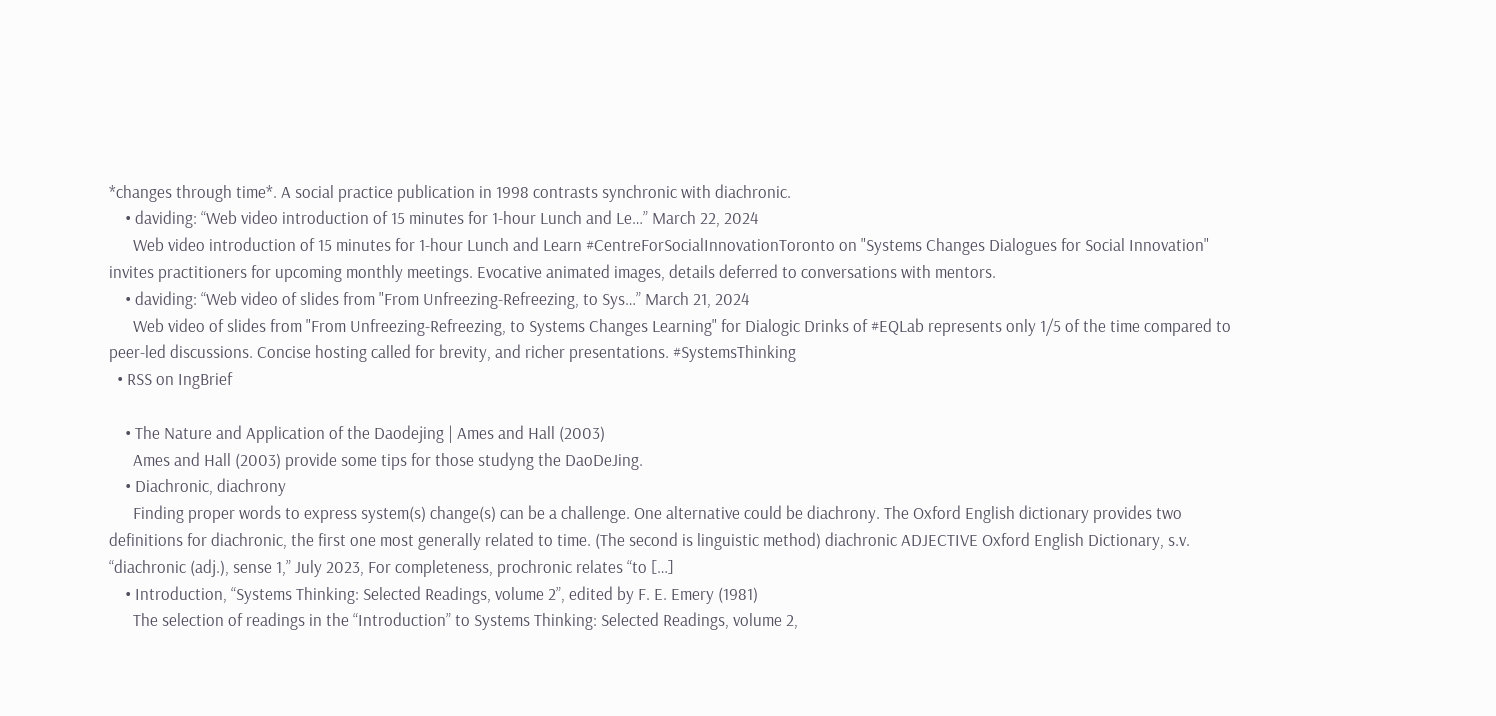*changes through time*. A social practice publication in 1998 contrasts synchronic with diachronic.
    • daviding: “Web video introduction of 15 minutes for 1-hour Lunch and Le…” March 22, 2024
      Web video introduction of 15 minutes for 1-hour Lunch and Learn #CentreForSocialInnovationToronto on "Systems Changes Dialogues for Social Innovation" invites practitioners for upcoming monthly meetings. Evocative animated images, details deferred to conversations with mentors.
    • daviding: “Web video of slides from "From Unfreezing-Refreezing, to Sys…” March 21, 2024
      Web video of slides from "From Unfreezing-Refreezing, to Systems Changes Learning" for Dialogic Drinks of #EQLab represents only 1/5 of the time compared to peer-led discussions. Concise hosting called for brevity, and richer presentations. #SystemsThinking
  • RSS on IngBrief

    • The Nature and Application of the Daodejing | Ames and Hall (2003)
      Ames and Hall (2003) provide some tips for those studyng the DaoDeJing.
    • Diachronic, diachrony
      Finding proper words to express system(s) change(s) can be a challenge. One alternative could be diachrony. The Oxford English dictionary provides two definitions for diachronic, the first one most generally related to time. (The second is linguistic method) diachronic ADJECTIVE Oxford English Dictionary, s.v. “diachronic (adj.), sense 1,” July 2023, For completeness, prochronic relates “to […]
    • Introduction, “Systems Thinking: Selected Readings, volume 2”, edited by F. E. Emery (1981)
      The selection of readings in the “Introduction” to Systems Thinking: Selected Readings, volume 2,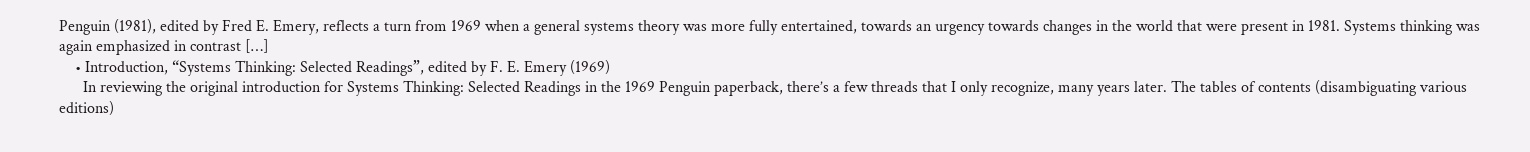Penguin (1981), edited by Fred E. Emery, reflects a turn from 1969 when a general systems theory was more fully entertained, towards an urgency towards changes in the world that were present in 1981. Systems thinking was again emphasized in contrast […]
    • Introduction, “Systems Thinking: Selected Readings”, edited by F. E. Emery (1969)
      In reviewing the original introduction for Systems Thinking: Selected Readings in the 1969 Penguin paperback, there’s a few threads that I only recognize, many years later. The tables of contents (disambiguating various editions)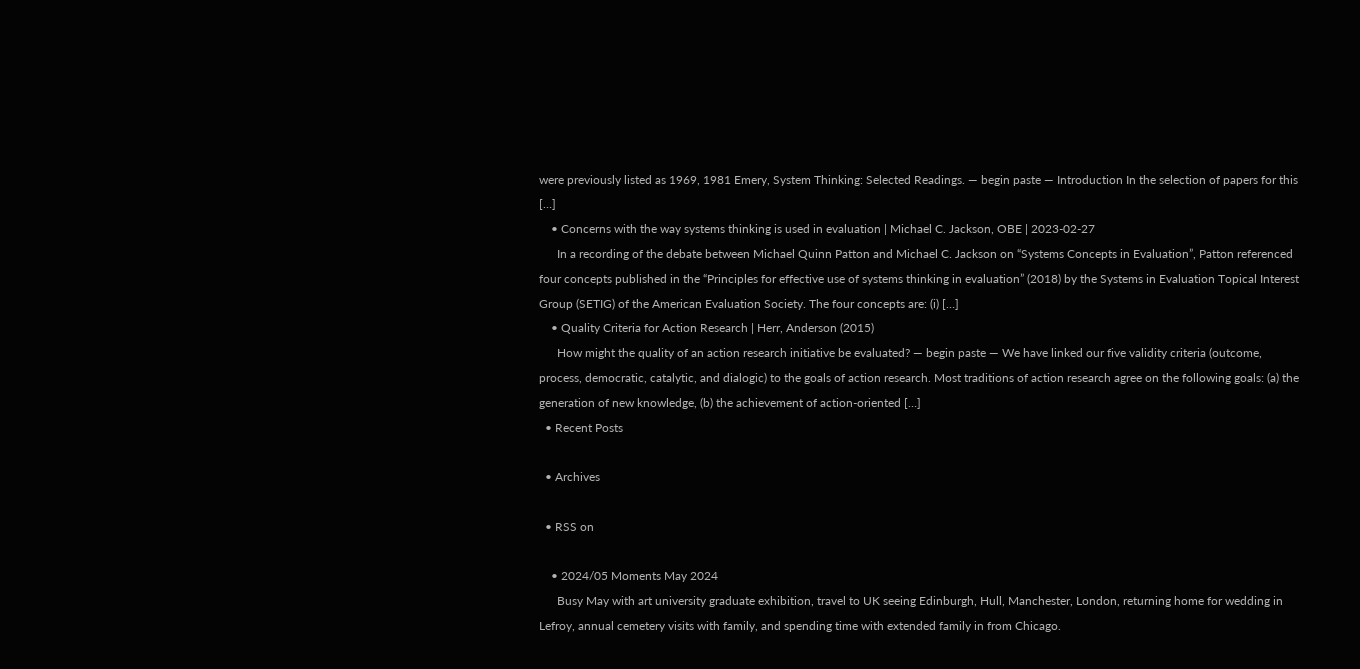were previously listed as 1969, 1981 Emery, System Thinking: Selected Readings. — begin paste — Introduction In the selection of papers for this […]
    • Concerns with the way systems thinking is used in evaluation | Michael C. Jackson, OBE | 2023-02-27
      In a recording of the debate between Michael Quinn Patton and Michael C. Jackson on “Systems Concepts in Evaluation”, Patton referenced four concepts published in the “Principles for effective use of systems thinking in evaluation” (2018) by the Systems in Evaluation Topical Interest Group (SETIG) of the American Evaluation Society. The four concepts are: (i) […]
    • Quality Criteria for Action Research | Herr, Anderson (2015)
      How might the quality of an action research initiative be evaluated? — begin paste — We have linked our five validity criteria (outcome, process, democratic, catalytic, and dialogic) to the goals of action research. Most traditions of action research agree on the following goals: (a) the generation of new knowledge, (b) the achievement of action-oriented […]
  • Recent Posts

  • Archives

  • RSS on

    • 2024/05 Moments May 2024
      Busy May with art university graduate exhibition, travel to UK seeing Edinburgh, Hull, Manchester, London, returning home for wedding in Lefroy, annual cemetery visits with family, and spending time with extended family in from Chicago.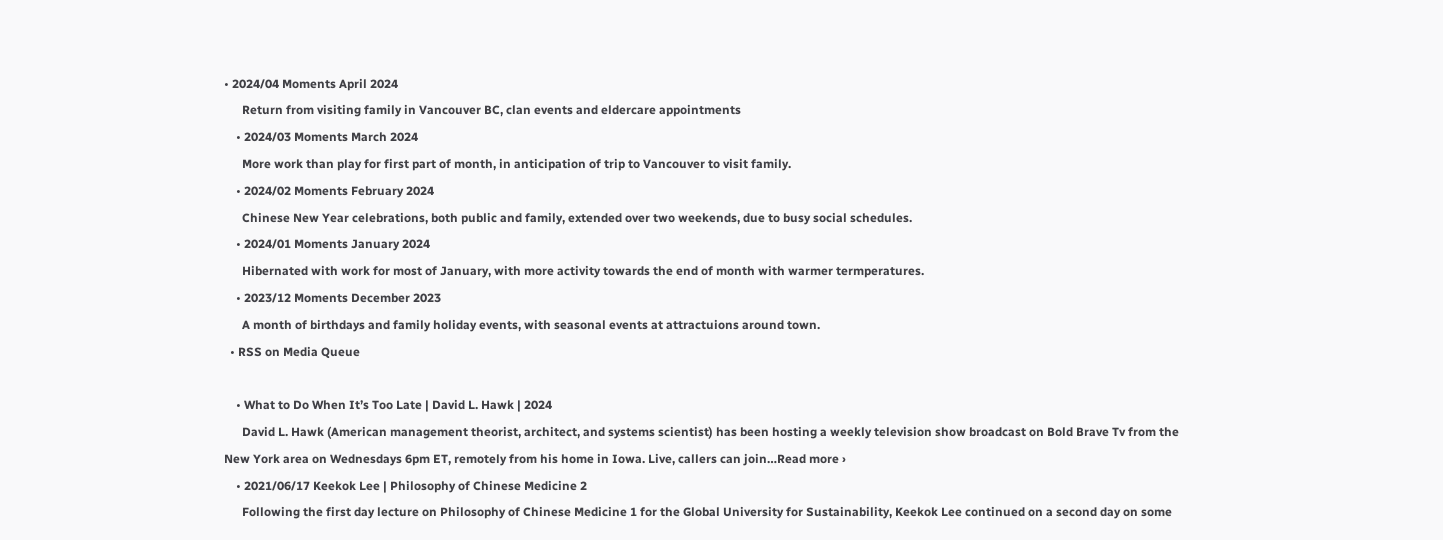• 2024/04 Moments April 2024
      Return from visiting family in Vancouver BC, clan events and eldercare appointments
    • 2024/03 Moments March 2024
      More work than play for first part of month, in anticipation of trip to Vancouver to visit family.
    • 2024/02 Moments February 2024
      Chinese New Year celebrations, both public and family, extended over two weekends, due to busy social schedules.
    • 2024/01 Moments January 2024
      Hibernated with work for most of January, with more activity towards the end of month with warmer termperatures.
    • 2023/12 Moments December 2023
      A month of birthdays and family holiday events, with seasonal events at attractuions around town.
  • RSS on Media Queue

    • What to Do When It’s Too Late | David L. Hawk | 2024
      David L. Hawk (American management theorist, architect, and systems scientist) has been hosting a weekly television show broadcast on Bold Brave Tv from the New York area on Wednesdays 6pm ET, remotely from his home in Iowa. Live, callers can join…Read more ›
    • 2021/06/17 Keekok Lee | Philosophy of Chinese Medicine 2
      Following the first day lecture on Philosophy of Chinese Medicine 1 for the Global University for Sustainability, Keekok Lee continued on a second day on some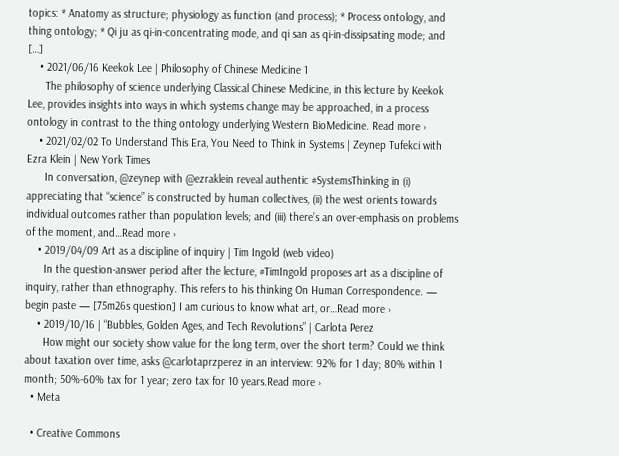topics: * Anatomy as structure; physiology as function (and process); * Process ontology, and thing ontology; * Qi ju as qi-in-concentrating mode, and qi san as qi-in-dissipsating mode; and […]
    • 2021/06/16 Keekok Lee | Philosophy of Chinese Medicine 1
      The philosophy of science underlying Classical Chinese Medicine, in this lecture by Keekok Lee, provides insights into ways in which systems change may be approached, in a process ontology in contrast to the thing ontology underlying Western BioMedicine. Read more ›
    • 2021/02/02 To Understand This Era, You Need to Think in Systems | Zeynep Tufekci with Ezra Klein | New York Times
      In conversation, @zeynep with @ezraklein reveal authentic #SystemsThinking in (i) appreciating that “science” is constructed by human collectives, (ii) the west orients towards individual outcomes rather than population levels; and (iii) there’s an over-emphasis on problems of the moment, and…Read more ›
    • 2019/04/09 Art as a discipline of inquiry | Tim Ingold (web video)
      In the question-answer period after the lecture, #TimIngold proposes art as a discipline of inquiry, rather than ethnography. This refers to his thinking On Human Correspondence. — begin paste — [75m26s question] I am curious to know what art, or…Read more ›
    • 2019/10/16 | “Bubbles, Golden Ages, and Tech Revolutions” | Carlota Perez
      How might our society show value for the long term, over the short term? Could we think about taxation over time, asks @carlotaprzperez in an interview: 92% for 1 day; 80% within 1 month; 50%-60% tax for 1 year; zero tax for 10 years.Read more ›
  • Meta

  • Creative Commons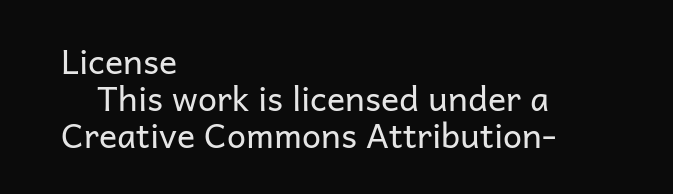License
    This work is licensed under a Creative Commons Attribution-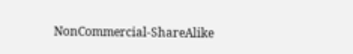NonCommercial-ShareAlike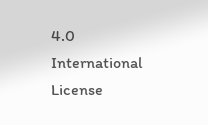4.0 International License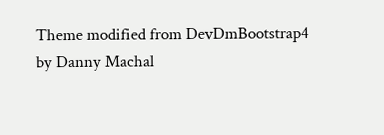Theme modified from DevDmBootstrap4 by Danny Machal